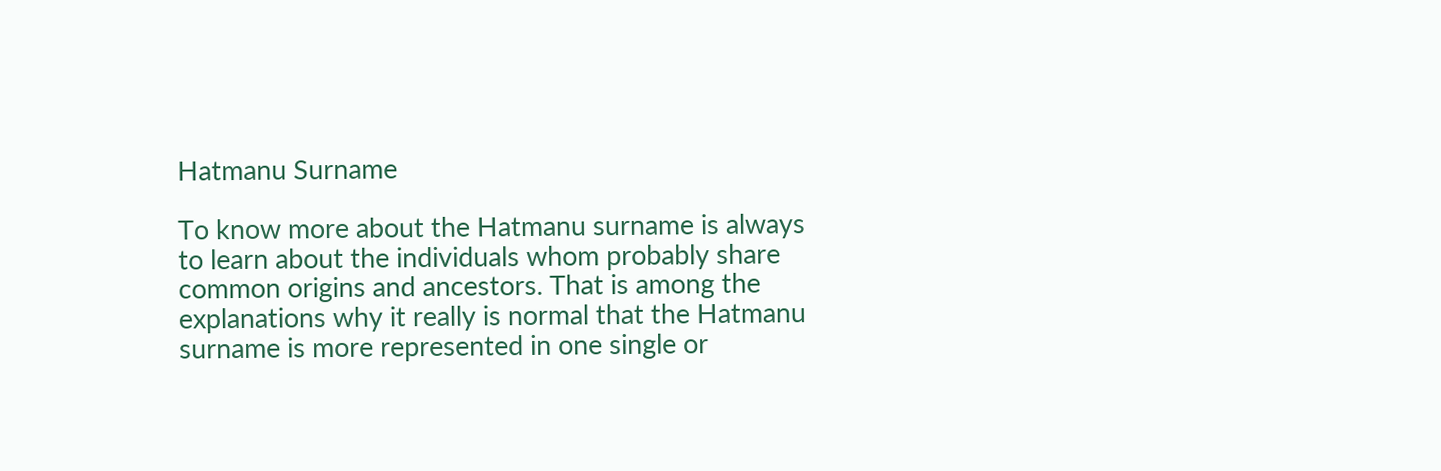Hatmanu Surname

To know more about the Hatmanu surname is always to learn about the individuals whom probably share common origins and ancestors. That is among the explanations why it really is normal that the Hatmanu surname is more represented in one single or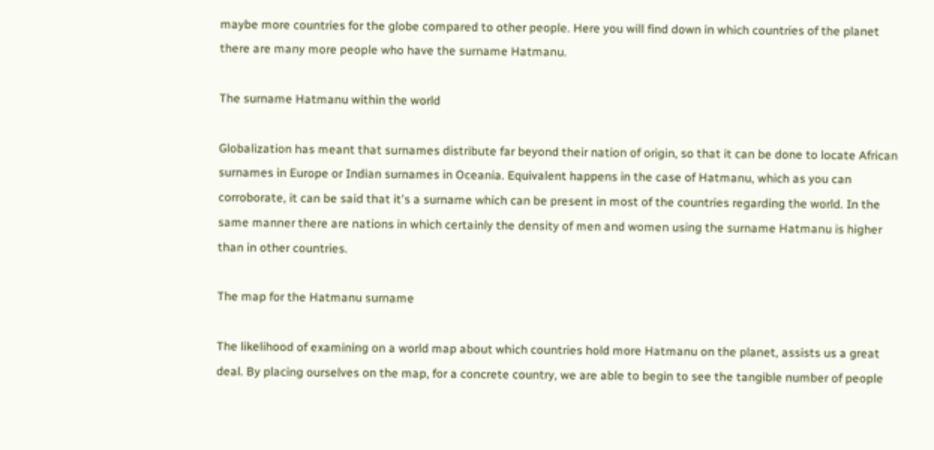maybe more countries for the globe compared to other people. Here you will find down in which countries of the planet there are many more people who have the surname Hatmanu.

The surname Hatmanu within the world

Globalization has meant that surnames distribute far beyond their nation of origin, so that it can be done to locate African surnames in Europe or Indian surnames in Oceania. Equivalent happens in the case of Hatmanu, which as you can corroborate, it can be said that it's a surname which can be present in most of the countries regarding the world. In the same manner there are nations in which certainly the density of men and women using the surname Hatmanu is higher than in other countries.

The map for the Hatmanu surname

The likelihood of examining on a world map about which countries hold more Hatmanu on the planet, assists us a great deal. By placing ourselves on the map, for a concrete country, we are able to begin to see the tangible number of people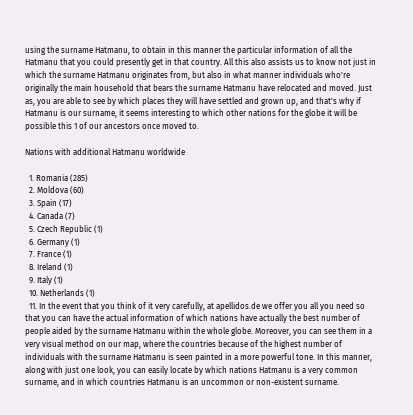using the surname Hatmanu, to obtain in this manner the particular information of all the Hatmanu that you could presently get in that country. All this also assists us to know not just in which the surname Hatmanu originates from, but also in what manner individuals who're originally the main household that bears the surname Hatmanu have relocated and moved. Just as, you are able to see by which places they will have settled and grown up, and that's why if Hatmanu is our surname, it seems interesting to which other nations for the globe it will be possible this 1 of our ancestors once moved to.

Nations with additional Hatmanu worldwide

  1. Romania (285)
  2. Moldova (60)
  3. Spain (17)
  4. Canada (7)
  5. Czech Republic (1)
  6. Germany (1)
  7. France (1)
  8. Ireland (1)
  9. Italy (1)
  10. Netherlands (1)
  11. In the event that you think of it very carefully, at apellidos.de we offer you all you need so that you can have the actual information of which nations have actually the best number of people aided by the surname Hatmanu within the whole globe. Moreover, you can see them in a very visual method on our map, where the countries because of the highest number of individuals with the surname Hatmanu is seen painted in a more powerful tone. In this manner, along with just one look, you can easily locate by which nations Hatmanu is a very common surname, and in which countries Hatmanu is an uncommon or non-existent surname.